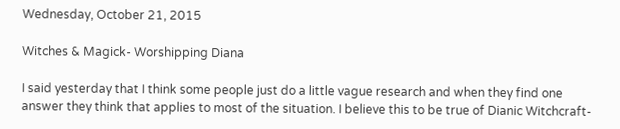Wednesday, October 21, 2015

Witches & Magick- Worshipping Diana

I said yesterday that I think some people just do a little vague research and when they find one answer they think that applies to most of the situation. I believe this to be true of Dianic Witchcraft-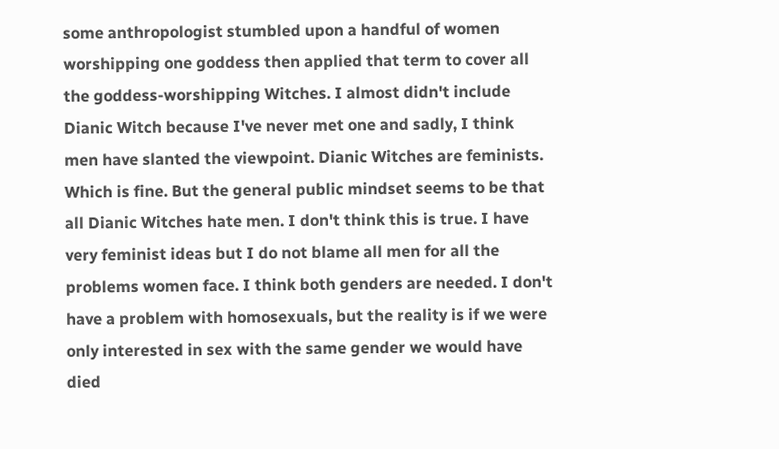some anthropologist stumbled upon a handful of women worshipping one goddess then applied that term to cover all the goddess-worshipping Witches. I almost didn't include Dianic Witch because I've never met one and sadly, I think men have slanted the viewpoint. Dianic Witches are feminists. Which is fine. But the general public mindset seems to be that all Dianic Witches hate men. I don't think this is true. I have very feminist ideas but I do not blame all men for all the problems women face. I think both genders are needed. I don't have a problem with homosexuals, but the reality is if we were only interested in sex with the same gender we would have died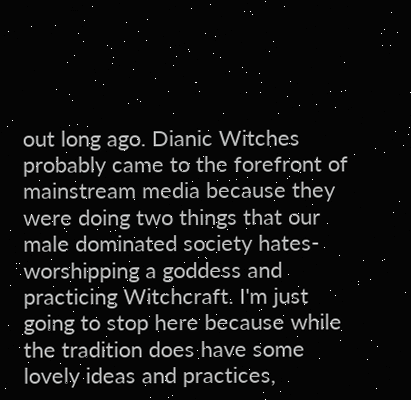out long ago. Dianic Witches probably came to the forefront of mainstream media because they were doing two things that our male dominated society hates- worshipping a goddess and practicing Witchcraft. I'm just going to stop here because while the tradition does have some lovely ideas and practices,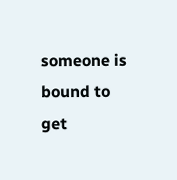someone is bound to get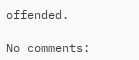offended.

No comments: